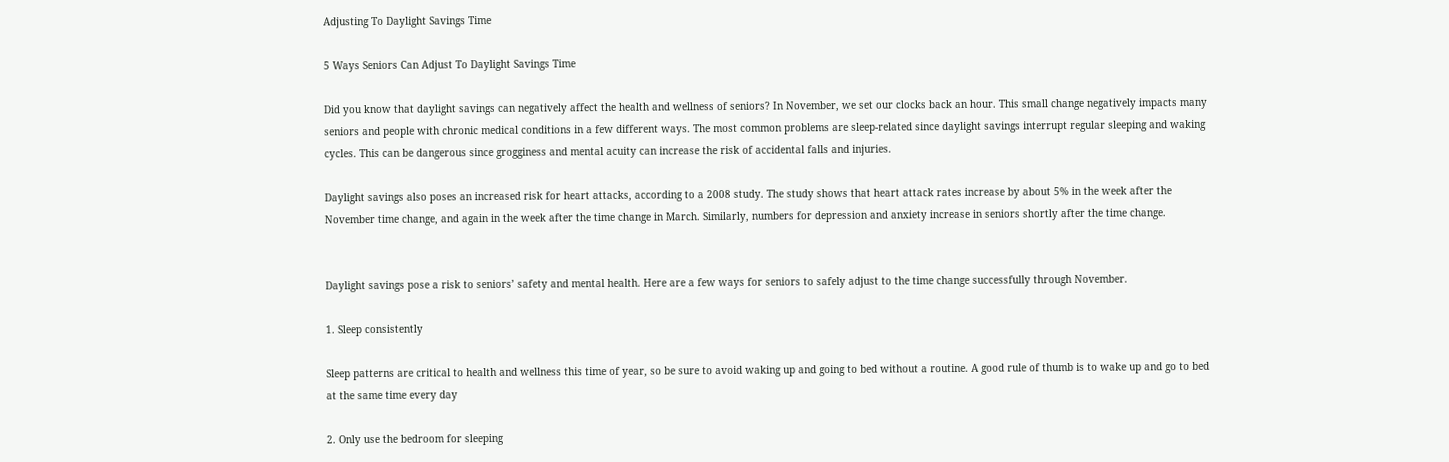Adjusting To Daylight Savings Time

5 Ways Seniors Can Adjust To Daylight Savings Time

Did you know that daylight savings can negatively affect the health and wellness of seniors? In November, we set our clocks back an hour. This small change negatively impacts many seniors and people with chronic medical conditions in a few different ways. The most common problems are sleep-related since daylight savings interrupt regular sleeping and waking cycles. This can be dangerous since grogginess and mental acuity can increase the risk of accidental falls and injuries.

Daylight savings also poses an increased risk for heart attacks, according to a 2008 study. The study shows that heart attack rates increase by about 5% in the week after the November time change, and again in the week after the time change in March. Similarly, numbers for depression and anxiety increase in seniors shortly after the time change.


Daylight savings pose a risk to seniors’ safety and mental health. Here are a few ways for seniors to safely adjust to the time change successfully through November.

1. Sleep consistently

Sleep patterns are critical to health and wellness this time of year, so be sure to avoid waking up and going to bed without a routine. A good rule of thumb is to wake up and go to bed at the same time every day

2. Only use the bedroom for sleeping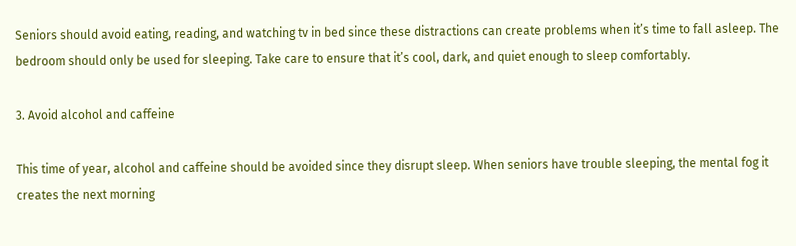Seniors should avoid eating, reading, and watching tv in bed since these distractions can create problems when it’s time to fall asleep. The bedroom should only be used for sleeping. Take care to ensure that it’s cool, dark, and quiet enough to sleep comfortably.

3. Avoid alcohol and caffeine

This time of year, alcohol and caffeine should be avoided since they disrupt sleep. When seniors have trouble sleeping, the mental fog it creates the next morning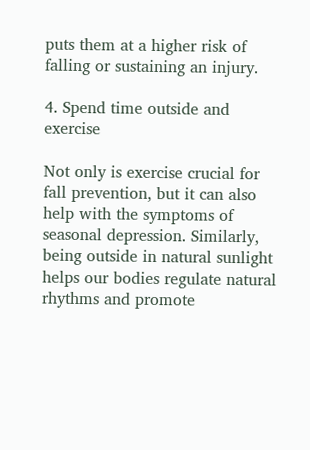puts them at a higher risk of falling or sustaining an injury.

4. Spend time outside and exercise

Not only is exercise crucial for fall prevention, but it can also help with the symptoms of seasonal depression. Similarly, being outside in natural sunlight helps our bodies regulate natural rhythms and promote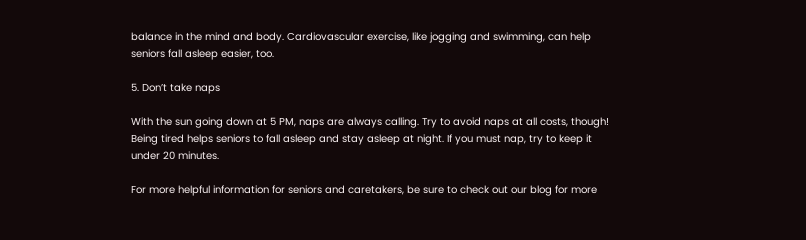balance in the mind and body. Cardiovascular exercise, like jogging and swimming, can help seniors fall asleep easier, too.

5. Don’t take naps

With the sun going down at 5 PM, naps are always calling. Try to avoid naps at all costs, though! Being tired helps seniors to fall asleep and stay asleep at night. If you must nap, try to keep it under 20 minutes.

For more helpful information for seniors and caretakers, be sure to check out our blog for more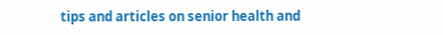tips and articles on senior health and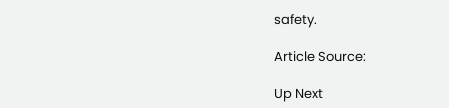safety.

Article Source:

Up Next